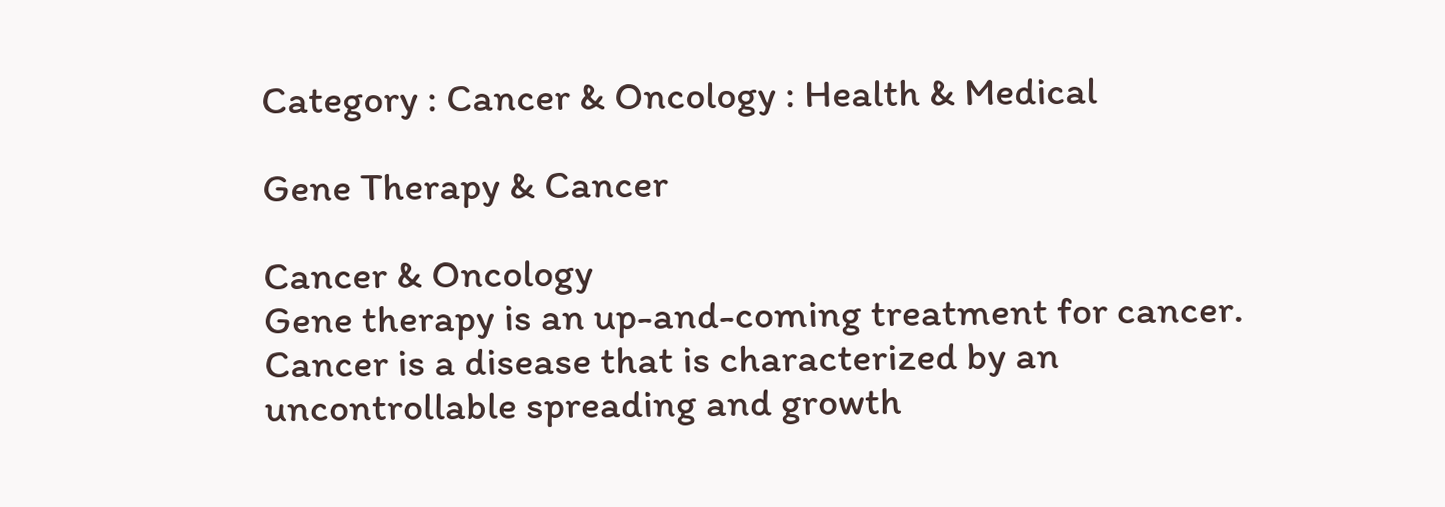Category : Cancer & Oncology : Health & Medical

Gene Therapy & Cancer

Cancer & Oncology
Gene therapy is an up-and-coming treatment for cancer. Cancer is a disease that is characterized by an uncontrollable spreading and growth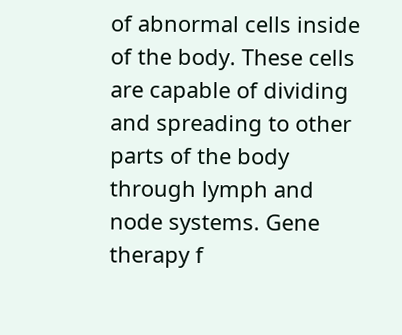of abnormal cells inside of the body. These cells are capable of dividing and spreading to other parts of the body through lymph and node systems. Gene therapy f